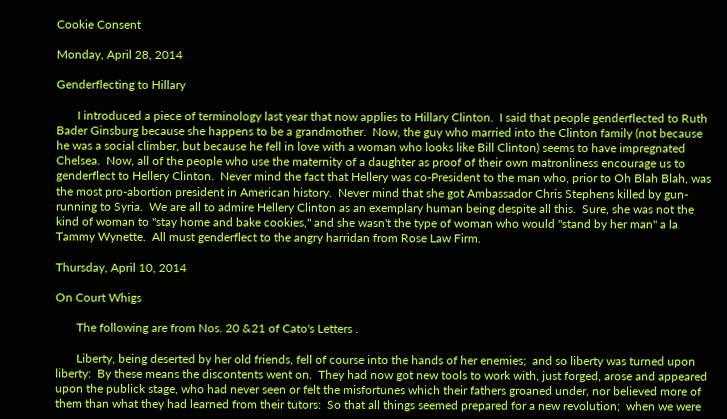Cookie Consent

Monday, April 28, 2014

Genderflecting to Hillary

       I introduced a piece of terminology last year that now applies to Hillary Clinton.  I said that people genderflected to Ruth Bader Ginsburg because she happens to be a grandmother.  Now, the guy who married into the Clinton family (not because he was a social climber, but because he fell in love with a woman who looks like Bill Clinton) seems to have impregnated Chelsea.  Now, all of the people who use the maternity of a daughter as proof of their own matronliness encourage us to genderflect to Hellery Clinton.  Never mind the fact that Hellery was co-President to the man who, prior to Oh Blah Blah, was the most pro-abortion president in American history.  Never mind that she got Ambassador Chris Stephens killed by gun-running to Syria.  We are all to admire Hellery Clinton as an exemplary human being despite all this.  Sure, she was not the kind of woman to "stay home and bake cookies," and she wasn't the type of woman who would "stand by her man" a la Tammy Wynette.  All must genderflect to the angry harridan from Rose Law Firm.

Thursday, April 10, 2014

On Court Whigs

       The following are from Nos. 20 &21 of Cato's Letters .

       Liberty, being deserted by her old friends, fell of course into the hands of her enemies;  and so liberty was turned upon liberty:  By these means the discontents went on.  They had now got new tools to work with, just forged, arose and appeared upon the publick stage, who had never seen or felt the misfortunes which their fathers groaned under, nor believed more of them than what they had learned from their tutors:  So that all things seemed prepared for a new revolution;  when we were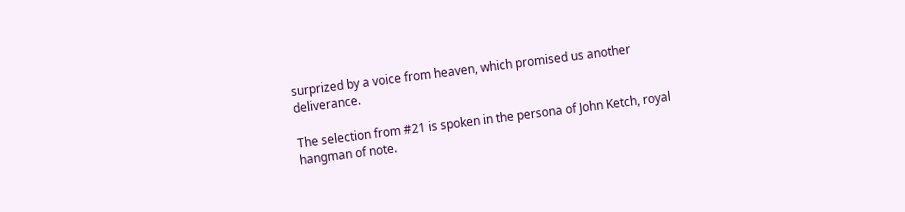surprized by a voice from heaven, which promised us another deliverance.

The selection from #21 is spoken in the persona of John Ketch, royal hangman of note.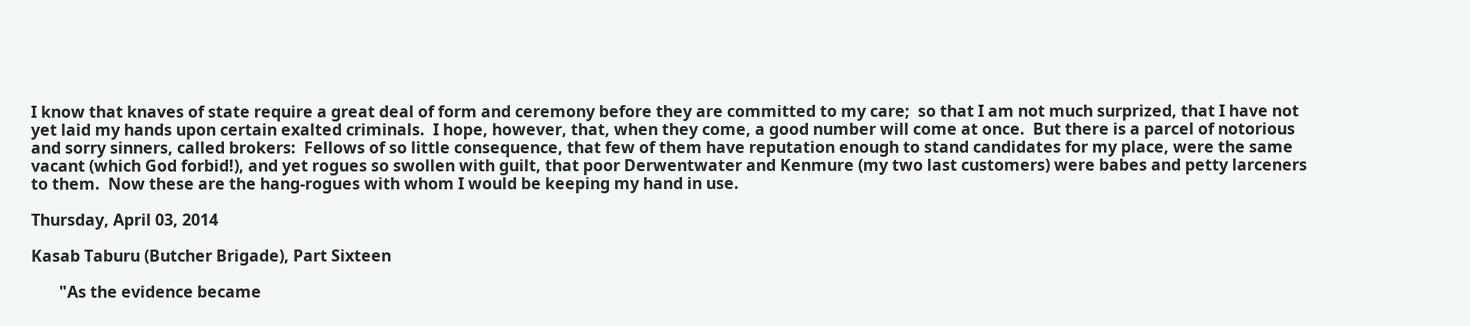I know that knaves of state require a great deal of form and ceremony before they are committed to my care;  so that I am not much surprized, that I have not yet laid my hands upon certain exalted criminals.  I hope, however, that, when they come, a good number will come at once.  But there is a parcel of notorious and sorry sinners, called brokers:  Fellows of so little consequence, that few of them have reputation enough to stand candidates for my place, were the same vacant (which God forbid!), and yet rogues so swollen with guilt, that poor Derwentwater and Kenmure (my two last customers) were babes and petty larceners to them.  Now these are the hang-rogues with whom I would be keeping my hand in use.

Thursday, April 03, 2014

Kasab Taburu (Butcher Brigade), Part Sixteen

       "As the evidence became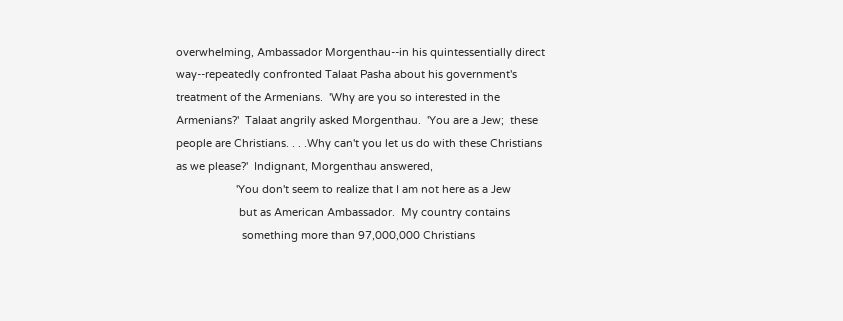overwhelming, Ambassador Morgenthau--in his quintessentially direct way--repeatedly confronted Talaat Pasha about his government's treatment of the Armenians.  'Why are you so interested in the Armenians?'  Talaat angrily asked Morgenthau.  'You are a Jew;  these people are Christians. . . .Why can't you let us do with these Christians as we please?'  Indignant, Morgenthau answered,
                    'You don't seem to realize that I am not here as a Jew
                     but as American Ambassador.  My country contains
                      something more than 97,000,000 Christians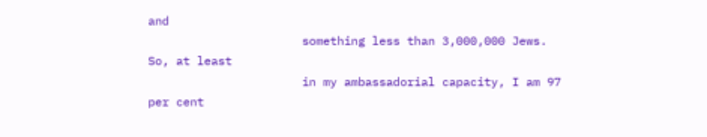and
                      something less than 3,000,000 Jews.  So, at least
                      in my ambassadorial capacity, I am 97 per cent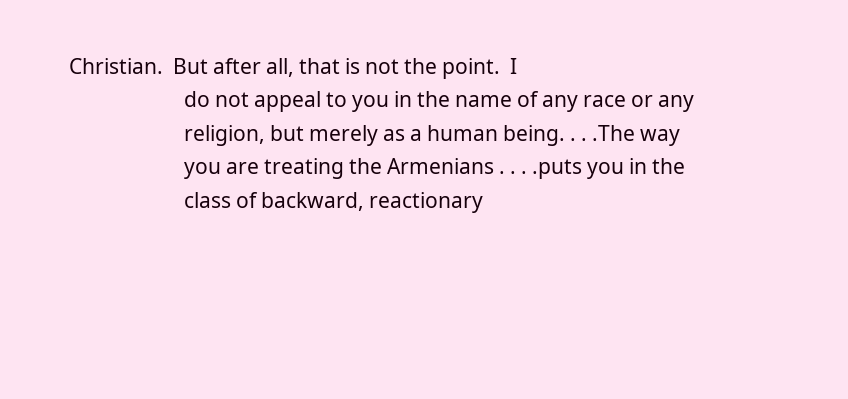Christian.  But after all, that is not the point.  I
                       do not appeal to you in the name of any race or any
                       religion, but merely as a human being. . . .The way
                       you are treating the Armenians . . . .puts you in the
                       class of backward, reactionary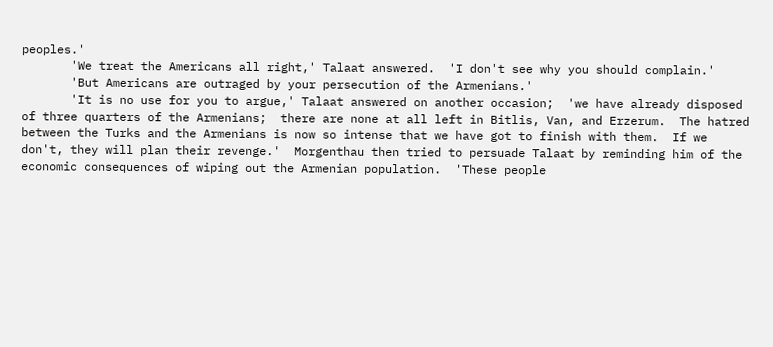peoples.'
       'We treat the Americans all right,' Talaat answered.  'I don't see why you should complain.'
       'But Americans are outraged by your persecution of the Armenians.'
       'It is no use for you to argue,' Talaat answered on another occasion;  'we have already disposed of three quarters of the Armenians;  there are none at all left in Bitlis, Van, and Erzerum.  The hatred between the Turks and the Armenians is now so intense that we have got to finish with them.  If we don't, they will plan their revenge.'  Morgenthau then tried to persuade Talaat by reminding him of the economic consequences of wiping out the Armenian population.  'These people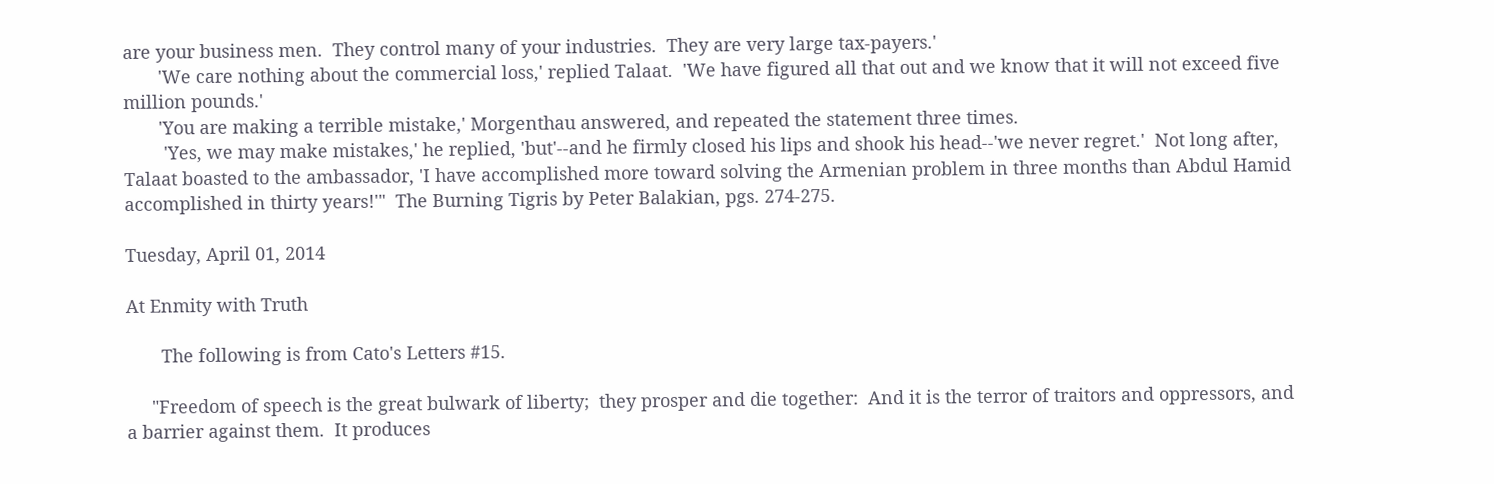are your business men.  They control many of your industries.  They are very large tax-payers.'
       'We care nothing about the commercial loss,' replied Talaat.  'We have figured all that out and we know that it will not exceed five million pounds.'
       'You are making a terrible mistake,' Morgenthau answered, and repeated the statement three times.
        'Yes, we may make mistakes,' he replied, 'but'--and he firmly closed his lips and shook his head--'we never regret.'  Not long after, Talaat boasted to the ambassador, 'I have accomplished more toward solving the Armenian problem in three months than Abdul Hamid accomplished in thirty years!'"  The Burning Tigris by Peter Balakian, pgs. 274-275.

Tuesday, April 01, 2014

At Enmity with Truth

       The following is from Cato's Letters #15.

     "Freedom of speech is the great bulwark of liberty;  they prosper and die together:  And it is the terror of traitors and oppressors, and a barrier against them.  It produces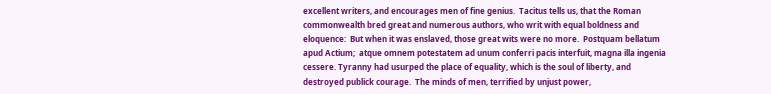excellent writers, and encourages men of fine genius.  Tacitus tells us, that the Roman commonwealth bred great and numerous authors, who writ with equal boldness and eloquence:  But when it was enslaved, those great wits were no more.  Postquam bellatum apud Actium;  atque omnem potestatem ad unum conferri pacis interfuit, magna illa ingenia cessere. Tyranny had usurped the place of equality, which is the soul of liberty, and destroyed publick courage.  The minds of men, terrified by unjust power,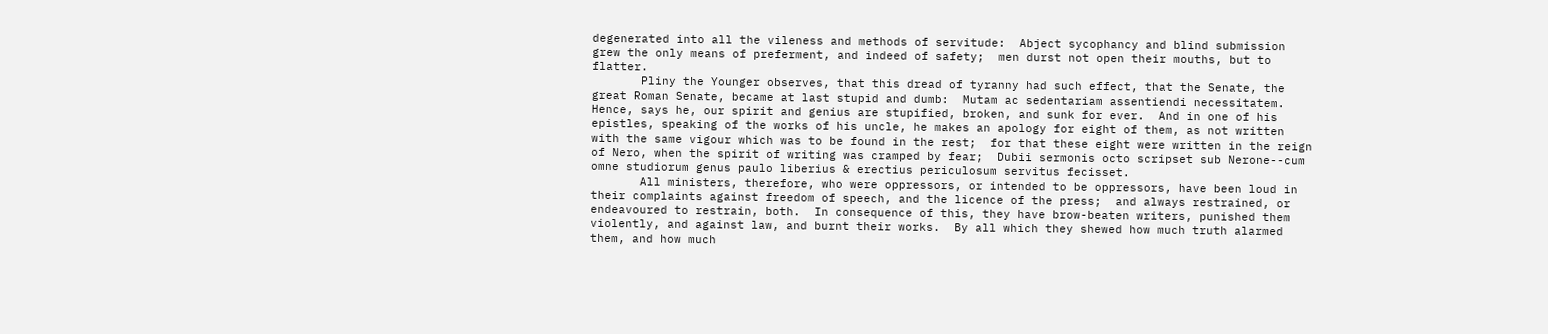degenerated into all the vileness and methods of servitude:  Abject sycophancy and blind submission grew the only means of preferment, and indeed of safety;  men durst not open their mouths, but to flatter.
       Pliny the Younger observes, that this dread of tyranny had such effect, that the Senate, the great Roman Senate, became at last stupid and dumb:  Mutam ac sedentariam assentiendi necessitatem.  Hence, says he, our spirit and genius are stupified, broken, and sunk for ever.  And in one of his epistles, speaking of the works of his uncle, he makes an apology for eight of them, as not written with the same vigour which was to be found in the rest;  for that these eight were written in the reign of Nero, when the spirit of writing was cramped by fear;  Dubii sermonis octo scripset sub Nerone--cum omne studiorum genus paulo liberius & erectius periculosum servitus fecisset.
       All ministers, therefore, who were oppressors, or intended to be oppressors, have been loud in their complaints against freedom of speech, and the licence of the press;  and always restrained, or endeavoured to restrain, both.  In consequence of this, they have brow-beaten writers, punished them violently, and against law, and burnt their works.  By all which they shewed how much truth alarmed them, and how much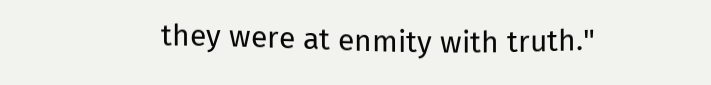they were at enmity with truth."